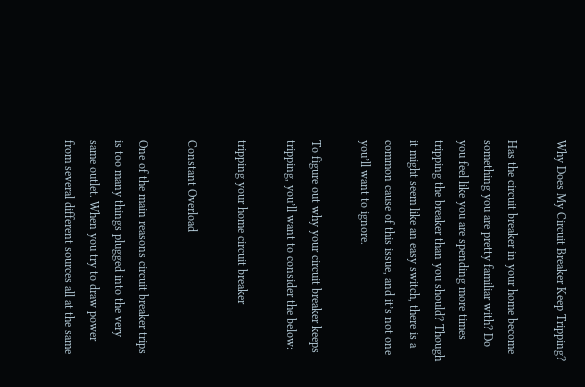Why Does My Circuit Breaker Keep Tripping?

Has the circuit breaker in your home become something you are pretty familiar with? Do you feel like you are spending more times tripping the breaker than you should? Though it might seem like an easy switch, there is a common cause of this issue, and it’s not one you’ll want to ignore.

To figure out why your circuit breaker keeps tripping, you’ll want to consider the below:

tripping your home circuit breaker

Constant Overload

One of the main reasons circuit breaker trips is too many things plugged into the very same outlet. When you try to draw power from several different sources all at the same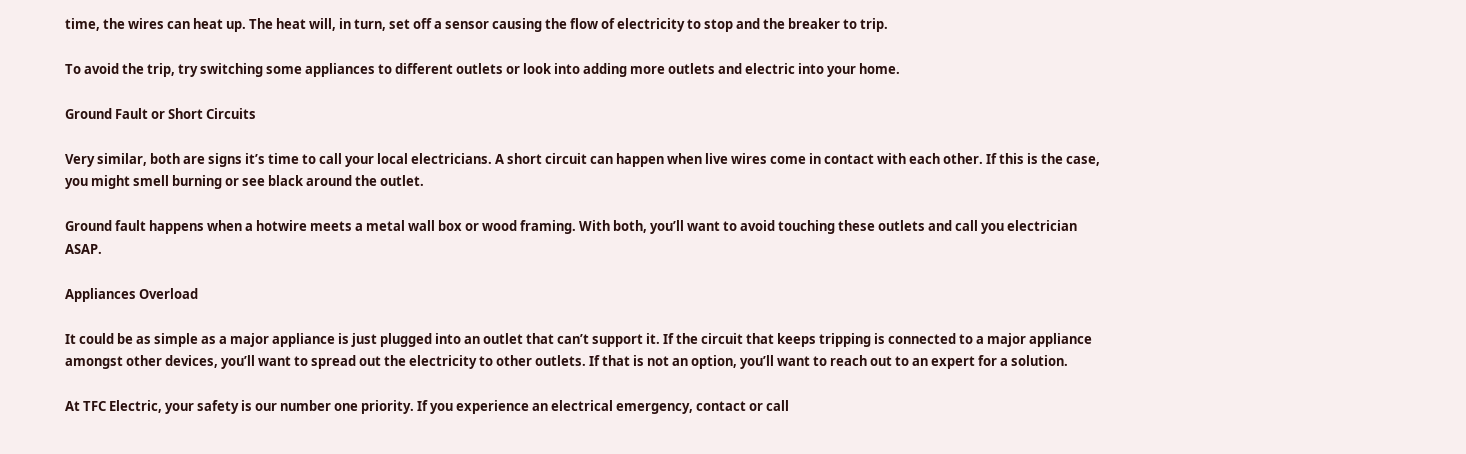time, the wires can heat up. The heat will, in turn, set off a sensor causing the flow of electricity to stop and the breaker to trip.

To avoid the trip, try switching some appliances to different outlets or look into adding more outlets and electric into your home.

Ground Fault or Short Circuits

Very similar, both are signs it’s time to call your local electricians. A short circuit can happen when live wires come in contact with each other. If this is the case, you might smell burning or see black around the outlet.

Ground fault happens when a hotwire meets a metal wall box or wood framing. With both, you’ll want to avoid touching these outlets and call you electrician ASAP.

Appliances Overload

It could be as simple as a major appliance is just plugged into an outlet that can’t support it. If the circuit that keeps tripping is connected to a major appliance amongst other devices, you’ll want to spread out the electricity to other outlets. If that is not an option, you’ll want to reach out to an expert for a solution.

At TFC Electric, your safety is our number one priority. If you experience an electrical emergency, contact or call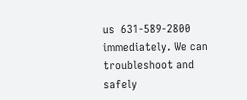us  631-589-2800 immediately. We can troubleshoot and safely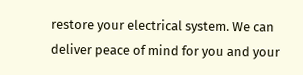restore your electrical system. We can deliver peace of mind for you and your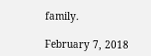family.

February 7, 2018